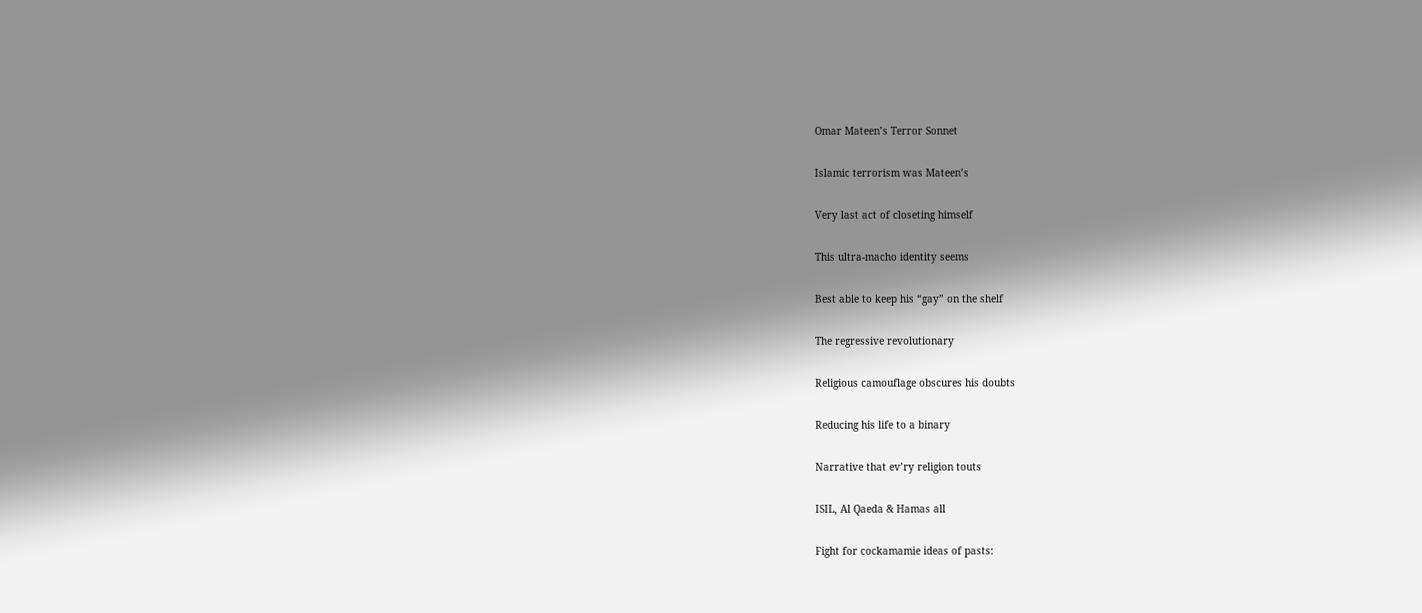Omar Mateen’s Terror Sonnet

Islamic terrorism was Mateen’s

Very last act of closeting himself

This ultra-macho identity seems

Best able to keep his “gay” on the shelf

The regressive revolutionary

Religious camouflage obscures his doubts

Reducing his life to a binary

Narrative that ev’ry religion touts

ISIL, Al Qaeda & Hamas all

Fight for cockamamie ideas of pasts: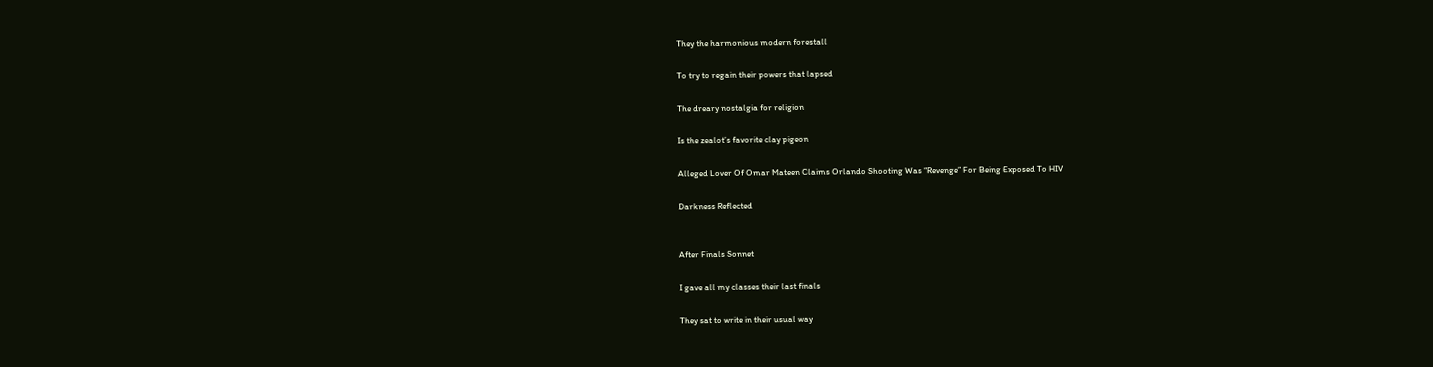They the harmonious modern forestall

To try to regain their powers that lapsed

The dreary nostalgia for religion

Is the zealot’s favorite clay pigeon

Alleged Lover Of Omar Mateen Claims Orlando Shooting Was “Revenge” For Being Exposed To HIV

Darkness Reflected


After Finals Sonnet

I gave all my classes their last finals

They sat to write in their usual way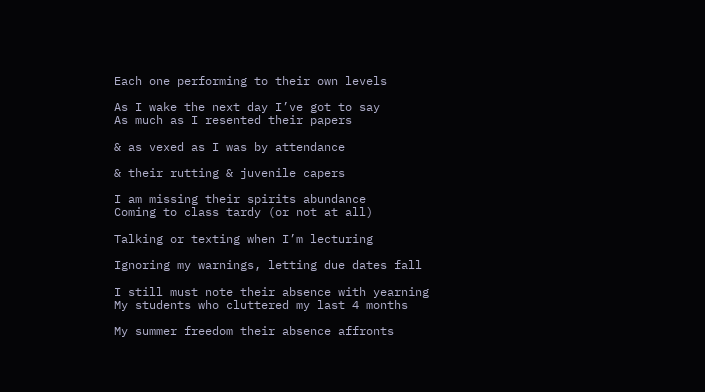Each one performing to their own levels

As I wake the next day I’ve got to say
As much as I resented their papers

& as vexed as I was by attendance

& their rutting & juvenile capers

I am missing their spirits abundance
Coming to class tardy (or not at all)

Talking or texting when I’m lecturing

Ignoring my warnings, letting due dates fall

I still must note their absence with yearning
My students who cluttered my last 4 months

My summer freedom their absence affronts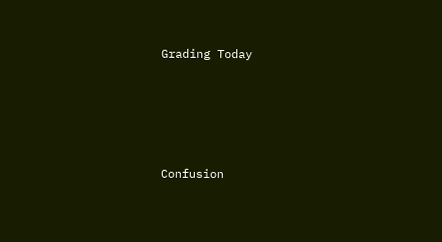Grading Today




Confusion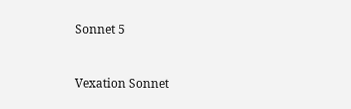Sonnet 5


Vexation Sonnet